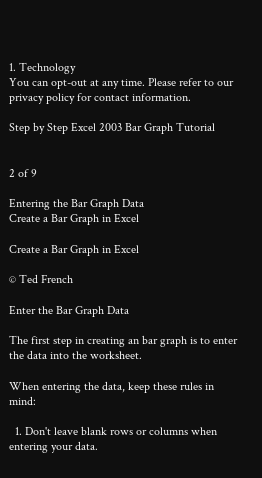1. Technology
You can opt-out at any time. Please refer to our privacy policy for contact information.

Step by Step Excel 2003 Bar Graph Tutorial


2 of 9

Entering the Bar Graph Data
Create a Bar Graph in Excel

Create a Bar Graph in Excel

© Ted French

Enter the Bar Graph Data

The first step in creating an bar graph is to enter the data into the worksheet.

When entering the data, keep these rules in mind:

  1. Don't leave blank rows or columns when entering your data.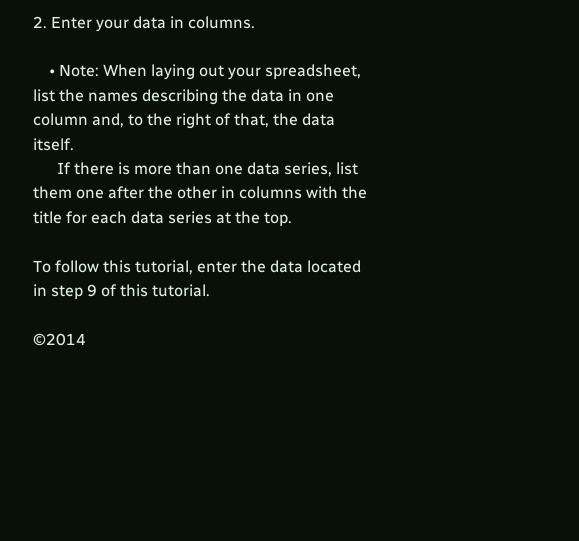2. Enter your data in columns.

    • Note: When laying out your spreadsheet, list the names describing the data in one column and, to the right of that, the data itself.
      If there is more than one data series, list them one after the other in columns with the title for each data series at the top.

To follow this tutorial, enter the data located in step 9 of this tutorial.

©2014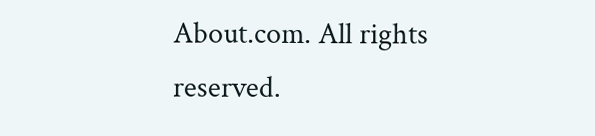About.com. All rights reserved.